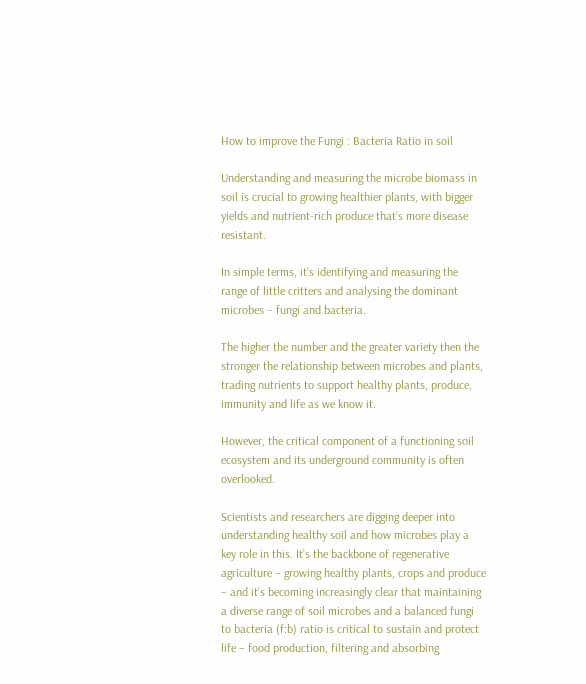How to improve the Fungi : Bacteria Ratio in soil

Understanding and measuring the microbe biomass in soil is crucial to growing healthier plants, with bigger yields and nutrient-rich produce that’s more disease resistant.

In simple terms, it’s identifying and measuring the range of little critters and analysing the dominant microbes – fungi and bacteria.

The higher the number and the greater variety then the stronger the relationship between microbes and plants, trading nutrients to support healthy plants, produce, immunity and life as we know it.

However, the critical component of a functioning soil ecosystem and its underground community is often overlooked.

Scientists and researchers are digging deeper into understanding healthy soil and how microbes play a key role in this. It’s the backbone of regenerative agriculture – growing healthy plants, crops and produce – and it’s becoming increasingly clear that maintaining a diverse range of soil microbes and a balanced fungi to bacteria (f:b) ratio is critical to sustain and protect life – food production, filtering and absorbing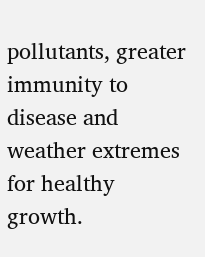pollutants, greater immunity to disease and weather extremes for healthy growth.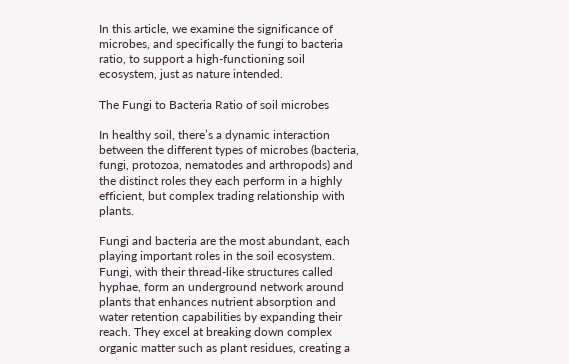In this article, we examine the significance of microbes, and specifically the fungi to bacteria ratio, to support a high-functioning soil ecosystem, just as nature intended.

The Fungi to Bacteria Ratio of soil microbes

In healthy soil, there’s a dynamic interaction between the different types of microbes (bacteria, fungi, protozoa, nematodes and arthropods) and the distinct roles they each perform in a highly efficient, but complex trading relationship with plants.

Fungi and bacteria are the most abundant, each playing important roles in the soil ecosystem. Fungi, with their thread-like structures called hyphae, form an underground network around plants that enhances nutrient absorption and water retention capabilities by expanding their reach. They excel at breaking down complex organic matter such as plant residues, creating a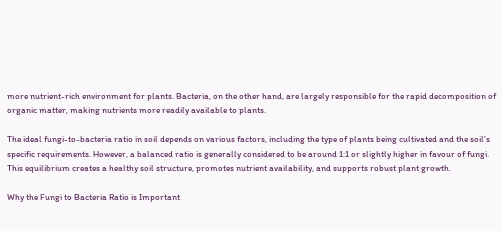more nutrient-rich environment for plants. Bacteria, on the other hand, are largely responsible for the rapid decomposition of organic matter, making nutrients more readily available to plants.

The ideal fungi-to-bacteria ratio in soil depends on various factors, including the type of plants being cultivated and the soil’s specific requirements. However, a balanced ratio is generally considered to be around 1:1 or slightly higher in favour of fungi. This equilibrium creates a healthy soil structure, promotes nutrient availability, and supports robust plant growth.

Why the Fungi to Bacteria Ratio is Important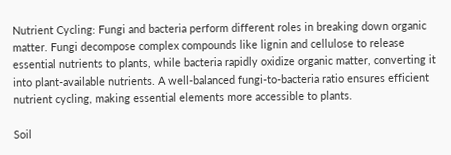Nutrient Cycling: Fungi and bacteria perform different roles in breaking down organic matter. Fungi decompose complex compounds like lignin and cellulose to release essential nutrients to plants, while bacteria rapidly oxidize organic matter, converting it into plant-available nutrients. A well-balanced fungi-to-bacteria ratio ensures efficient nutrient cycling, making essential elements more accessible to plants.

Soil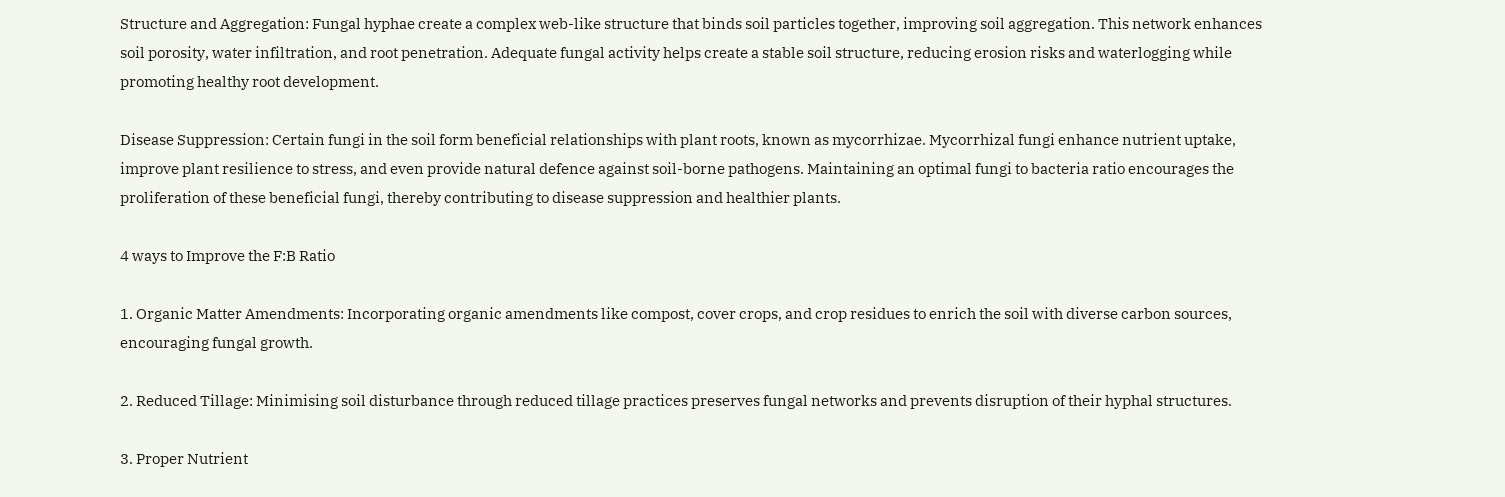Structure and Aggregation: Fungal hyphae create a complex web-like structure that binds soil particles together, improving soil aggregation. This network enhances soil porosity, water infiltration, and root penetration. Adequate fungal activity helps create a stable soil structure, reducing erosion risks and waterlogging while promoting healthy root development.

Disease Suppression: Certain fungi in the soil form beneficial relationships with plant roots, known as mycorrhizae. Mycorrhizal fungi enhance nutrient uptake, improve plant resilience to stress, and even provide natural defence against soil-borne pathogens. Maintaining an optimal fungi to bacteria ratio encourages the proliferation of these beneficial fungi, thereby contributing to disease suppression and healthier plants.

4 ways to Improve the F:B Ratio

1. Organic Matter Amendments: Incorporating organic amendments like compost, cover crops, and crop residues to enrich the soil with diverse carbon sources, encouraging fungal growth.

2. Reduced Tillage: Minimising soil disturbance through reduced tillage practices preserves fungal networks and prevents disruption of their hyphal structures.

3. Proper Nutrient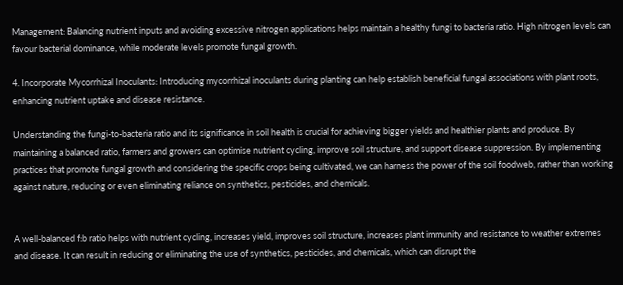Management: Balancing nutrient inputs and avoiding excessive nitrogen applications helps maintain a healthy fungi to bacteria ratio. High nitrogen levels can favour bacterial dominance, while moderate levels promote fungal growth.

4. Incorporate Mycorrhizal Inoculants: Introducing mycorrhizal inoculants during planting can help establish beneficial fungal associations with plant roots, enhancing nutrient uptake and disease resistance.

Understanding the fungi-to-bacteria ratio and its significance in soil health is crucial for achieving bigger yields and healthier plants and produce. By maintaining a balanced ratio, farmers and growers can optimise nutrient cycling, improve soil structure, and support disease suppression. By implementing practices that promote fungal growth and considering the specific crops being cultivated, we can harness the power of the soil foodweb, rather than working against nature, reducing or even eliminating reliance on synthetics, pesticides, and chemicals.


A well-balanced f:b ratio helps with nutrient cycling, increases yield, improves soil structure, increases plant immunity and resistance to weather extremes and disease. It can result in reducing or eliminating the use of synthetics, pesticides, and chemicals, which can disrupt the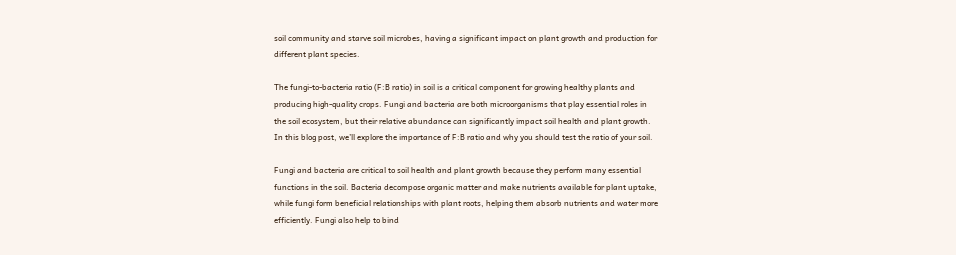soil community and starve soil microbes, having a significant impact on plant growth and production for different plant species.

The fungi-to-bacteria ratio (F:B ratio) in soil is a critical component for growing healthy plants and producing high-quality crops. Fungi and bacteria are both microorganisms that play essential roles in the soil ecosystem, but their relative abundance can significantly impact soil health and plant growth. In this blog post, we’ll explore the importance of F:B ratio and why you should test the ratio of your soil.

Fungi and bacteria are critical to soil health and plant growth because they perform many essential functions in the soil. Bacteria decompose organic matter and make nutrients available for plant uptake, while fungi form beneficial relationships with plant roots, helping them absorb nutrients and water more efficiently. Fungi also help to bind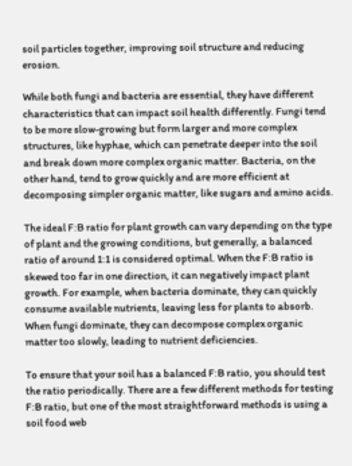soil particles together, improving soil structure and reducing erosion.

While both fungi and bacteria are essential, they have different characteristics that can impact soil health differently. Fungi tend to be more slow-growing but form larger and more complex structures, like hyphae, which can penetrate deeper into the soil and break down more complex organic matter. Bacteria, on the other hand, tend to grow quickly and are more efficient at decomposing simpler organic matter, like sugars and amino acids.

The ideal F:B ratio for plant growth can vary depending on the type of plant and the growing conditions, but generally, a balanced ratio of around 1:1 is considered optimal. When the F:B ratio is skewed too far in one direction, it can negatively impact plant growth. For example, when bacteria dominate, they can quickly consume available nutrients, leaving less for plants to absorb. When fungi dominate, they can decompose complex organic matter too slowly, leading to nutrient deficiencies.

To ensure that your soil has a balanced F:B ratio, you should test the ratio periodically. There are a few different methods for testing F:B ratio, but one of the most straightforward methods is using a soil food web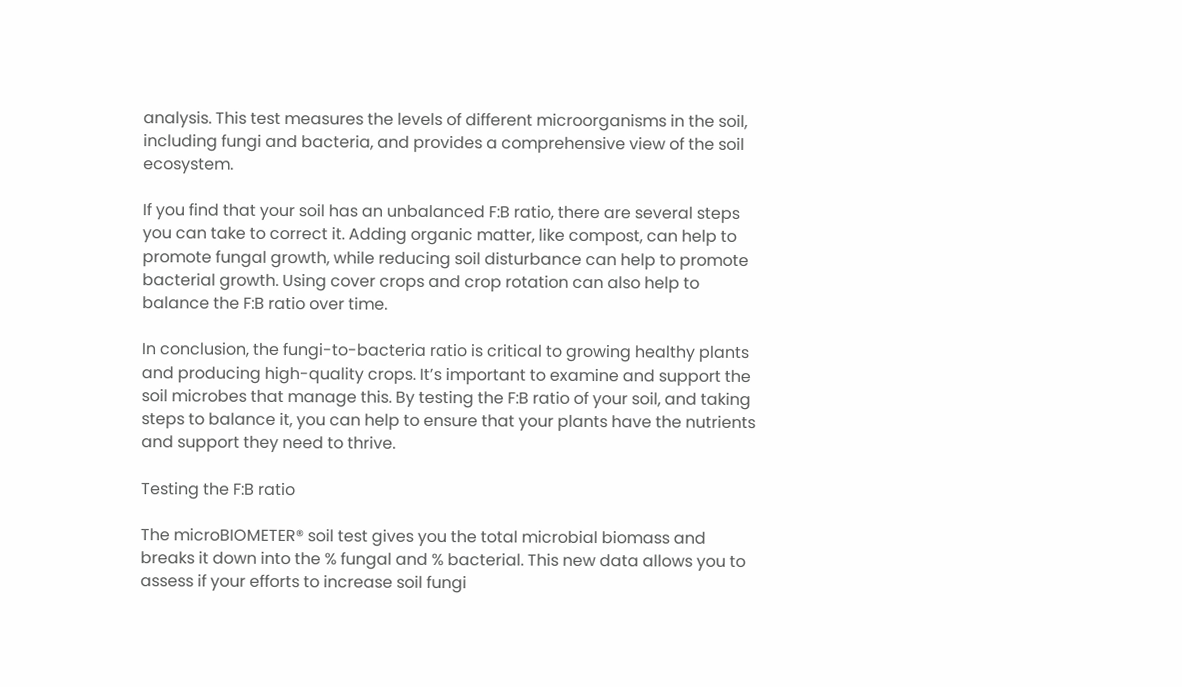analysis. This test measures the levels of different microorganisms in the soil, including fungi and bacteria, and provides a comprehensive view of the soil ecosystem.

If you find that your soil has an unbalanced F:B ratio, there are several steps you can take to correct it. Adding organic matter, like compost, can help to promote fungal growth, while reducing soil disturbance can help to promote bacterial growth. Using cover crops and crop rotation can also help to balance the F:B ratio over time.

In conclusion, the fungi-to-bacteria ratio is critical to growing healthy plants and producing high-quality crops. It’s important to examine and support the soil microbes that manage this. By testing the F:B ratio of your soil, and taking steps to balance it, you can help to ensure that your plants have the nutrients and support they need to thrive.

Testing the F:B ratio

The microBIOMETER® soil test gives you the total microbial biomass and breaks it down into the % fungal and % bacterial. This new data allows you to assess if your efforts to increase soil fungi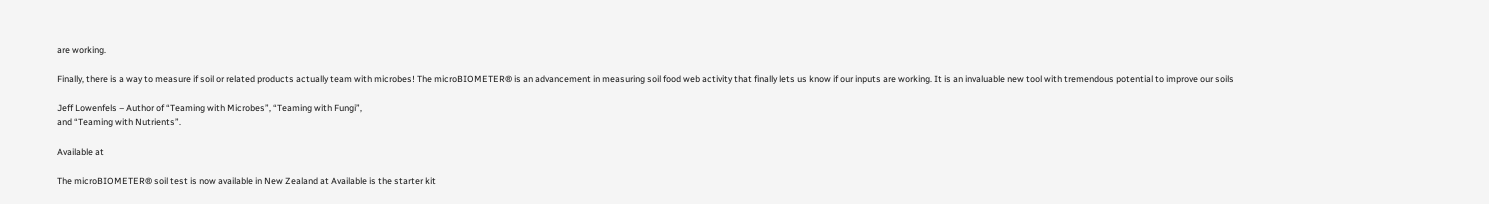are working.

Finally, there is a way to measure if soil or related products actually team with microbes! The microBIOMETER® is an advancement in measuring soil food web activity that finally lets us know if our inputs are working. It is an invaluable new tool with tremendous potential to improve our soils

Jeff Lowenfels – Author of “Teaming with Microbes”, “Teaming with Fungi”,
and “Teaming with Nutrients”.

Available at

The microBIOMETER® soil test is now available in New Zealand at Available is the starter kit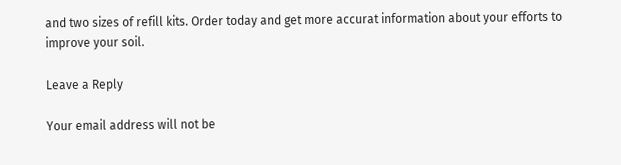and two sizes of refill kits. Order today and get more accurat information about your efforts to improve your soil.

Leave a Reply

Your email address will not be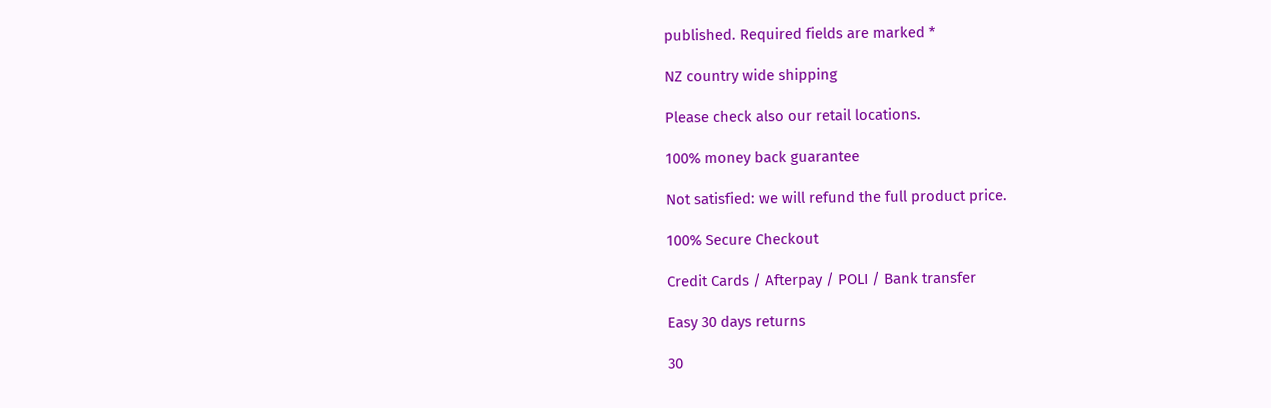published. Required fields are marked *

NZ country wide shipping

Please check also our retail locations.

100% money back guarantee

Not satisfied: we will refund the full product price.

100% Secure Checkout

Credit Cards / Afterpay / POLI / Bank transfer

Easy 30 days returns

30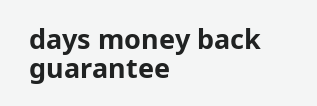days money back guarantee